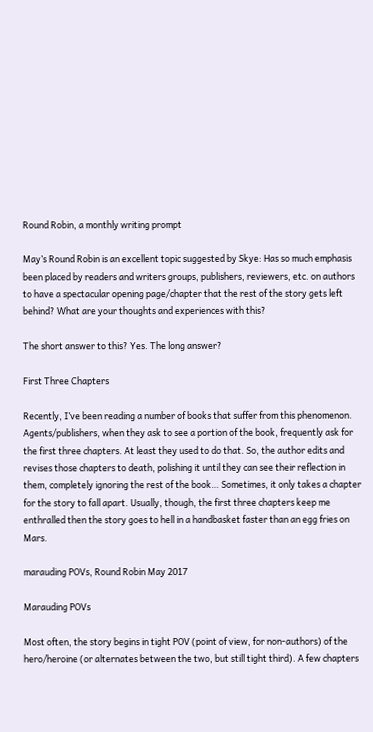Round Robin, a monthly writing prompt

May’s Round Robin is an excellent topic suggested by Skye: Has so much emphasis been placed by readers and writers groups, publishers, reviewers, etc. on authors to have a spectacular opening page/chapter that the rest of the story gets left behind? What are your thoughts and experiences with this?

The short answer to this? Yes. The long answer?

First Three Chapters

Recently, I’ve been reading a number of books that suffer from this phenomenon. Agents/publishers, when they ask to see a portion of the book, frequently ask for the first three chapters. At least they used to do that. So, the author edits and revises those chapters to death, polishing it until they can see their reflection in them, completely ignoring the rest of the book… Sometimes, it only takes a chapter for the story to fall apart. Usually, though, the first three chapters keep me enthralled then the story goes to hell in a handbasket faster than an egg fries on Mars.

marauding POVs, Round Robin May 2017

Marauding POVs

Most often, the story begins in tight POV (point of view, for non-authors) of the hero/heroine (or alternates between the two, but still tight third). A few chapters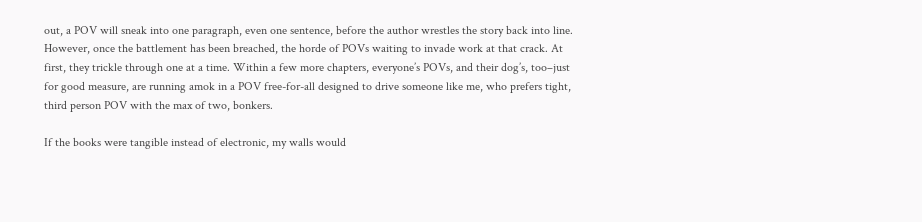out, a POV will sneak into one paragraph, even one sentence, before the author wrestles the story back into line. However, once the battlement has been breached, the horde of POVs waiting to invade work at that crack. At first, they trickle through one at a time. Within a few more chapters, everyone’s POVs, and their dog’s, too–just for good measure, are running amok in a POV free-for-all designed to drive someone like me, who prefers tight, third person POV with the max of two, bonkers.

If the books were tangible instead of electronic, my walls would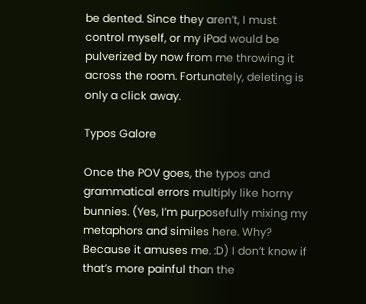be dented. Since they aren’t, I must control myself, or my iPad would be pulverized by now from me throwing it across the room. Fortunately, deleting is only a click away.

Typos Galore

Once the POV goes, the typos and grammatical errors multiply like horny bunnies. (Yes, I’m purposefully mixing my metaphors and similes here. Why? Because it amuses me. :D) I don’t know if that’s more painful than the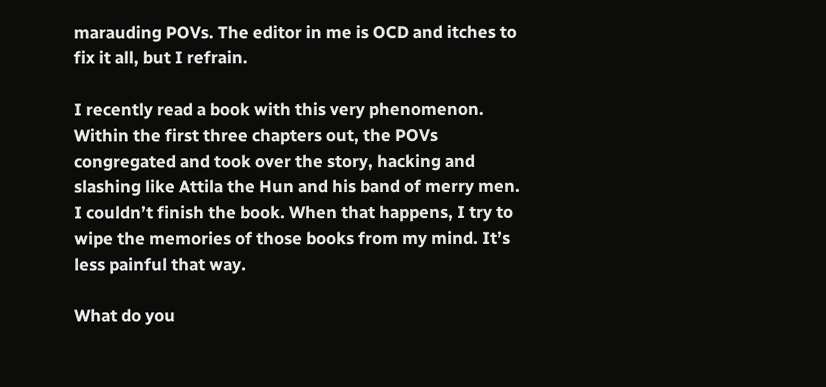marauding POVs. The editor in me is OCD and itches to fix it all, but I refrain.

I recently read a book with this very phenomenon. Within the first three chapters out, the POVs congregated and took over the story, hacking and slashing like Attila the Hun and his band of merry men. I couldn’t finish the book. When that happens, I try to wipe the memories of those books from my mind. It’s less painful that way.

What do you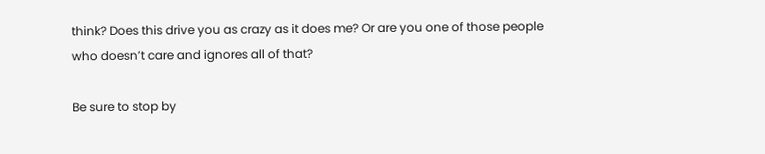think? Does this drive you as crazy as it does me? Or are you one of those people who doesn’t care and ignores all of that?

Be sure to stop by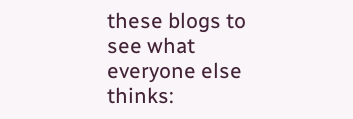these blogs to see what everyone else thinks: